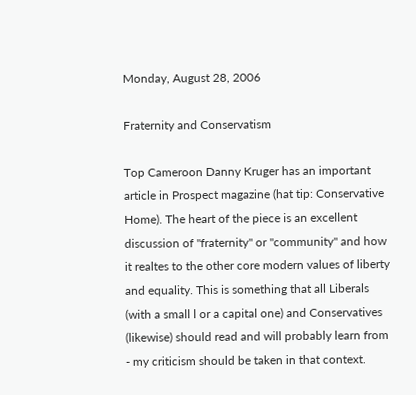Monday, August 28, 2006

Fraternity and Conservatism

Top Cameroon Danny Kruger has an important article in Prospect magazine (hat tip: Conservative Home). The heart of the piece is an excellent discussion of "fraternity" or "community" and how it realtes to the other core modern values of liberty and equality. This is something that all Liberals (with a small l or a capital one) and Conservatives (likewise) should read and will probably learn from - my criticism should be taken in that context.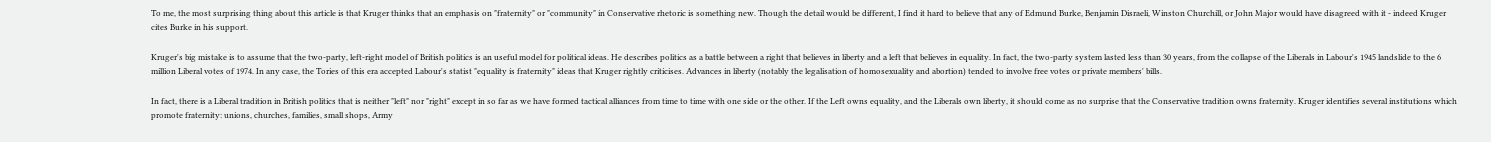To me, the most surprising thing about this article is that Kruger thinks that an emphasis on "fraternity" or "community" in Conservative rhetoric is something new. Though the detail would be different, I find it hard to believe that any of Edmund Burke, Benjamin Disraeli, Winston Churchill, or John Major would have disagreed with it - indeed Kruger cites Burke in his support.

Kruger's big mistake is to assume that the two-party, left-right model of British politics is an useful model for political ideas. He describes politics as a battle between a right that believes in liberty and a left that believes in equality. In fact, the two-party system lasted less than 30 years, from the collapse of the Liberals in Labour's 1945 landslide to the 6 million Liberal votes of 1974. In any case, the Tories of this era accepted Labour's statist "equality is fraternity" ideas that Kruger rightly criticises. Advances in liberty (notably the legalisation of homosexuality and abortion) tended to involve free votes or private members' bills.

In fact, there is a Liberal tradition in British politics that is neither "left" nor "right" except in so far as we have formed tactical alliances from time to time with one side or the other. If the Left owns equality, and the Liberals own liberty, it should come as no surprise that the Conservative tradition owns fraternity. Kruger identifies several institutions which promote fraternity: unions, churches, families, small shops, Army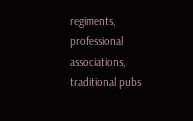regiments, professional associations, traditional pubs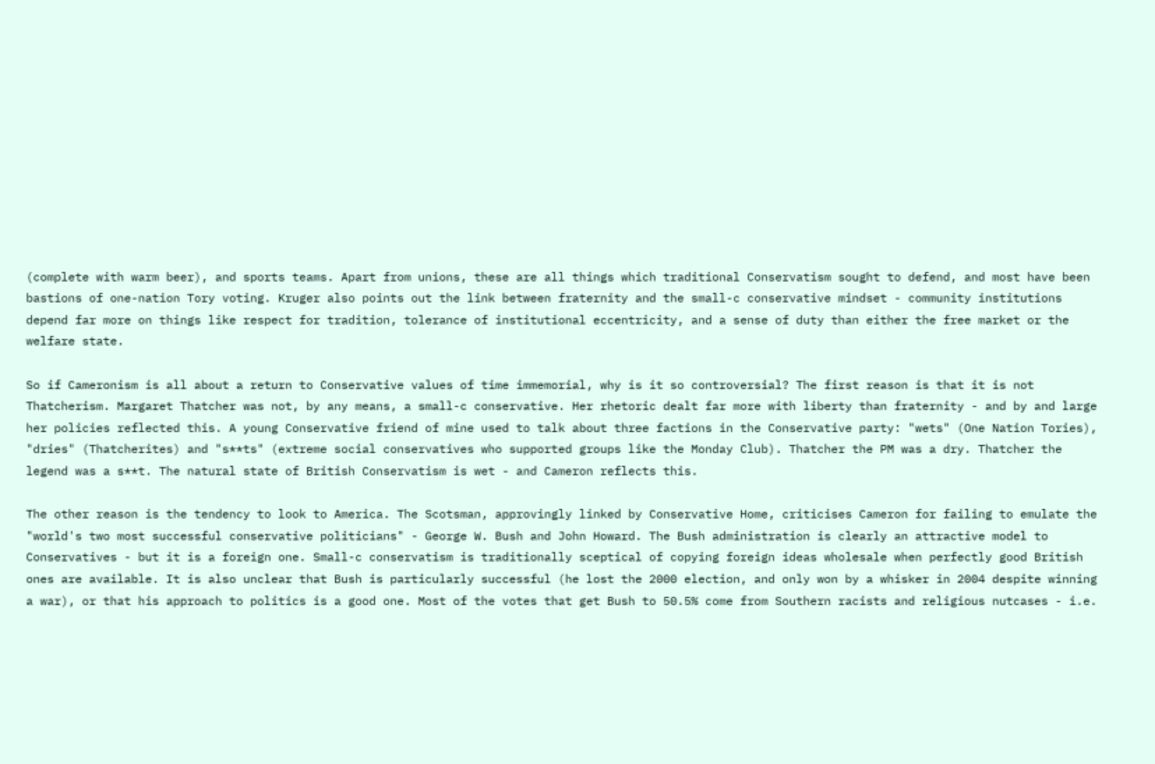(complete with warm beer), and sports teams. Apart from unions, these are all things which traditional Conservatism sought to defend, and most have been bastions of one-nation Tory voting. Kruger also points out the link between fraternity and the small-c conservative mindset - community institutions depend far more on things like respect for tradition, tolerance of institutional eccentricity, and a sense of duty than either the free market or the welfare state.

So if Cameronism is all about a return to Conservative values of time immemorial, why is it so controversial? The first reason is that it is not Thatcherism. Margaret Thatcher was not, by any means, a small-c conservative. Her rhetoric dealt far more with liberty than fraternity - and by and large her policies reflected this. A young Conservative friend of mine used to talk about three factions in the Conservative party: "wets" (One Nation Tories), "dries" (Thatcherites) and "s**ts" (extreme social conservatives who supported groups like the Monday Club). Thatcher the PM was a dry. Thatcher the legend was a s**t. The natural state of British Conservatism is wet - and Cameron reflects this.

The other reason is the tendency to look to America. The Scotsman, approvingly linked by Conservative Home, criticises Cameron for failing to emulate the "world's two most successful conservative politicians" - George W. Bush and John Howard. The Bush administration is clearly an attractive model to Conservatives - but it is a foreign one. Small-c conservatism is traditionally sceptical of copying foreign ideas wholesale when perfectly good British ones are available. It is also unclear that Bush is particularly successful (he lost the 2000 election, and only won by a whisker in 2004 despite winning a war), or that his approach to politics is a good one. Most of the votes that get Bush to 50.5% come from Southern racists and religious nutcases - i.e.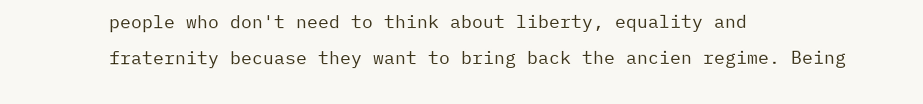people who don't need to think about liberty, equality and fraternity becuase they want to bring back the ancien regime. Being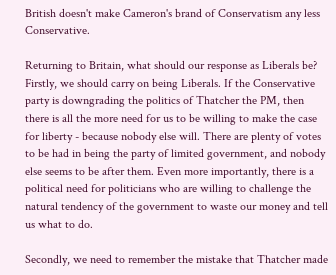British doesn't make Cameron's brand of Conservatism any less Conservative.

Returning to Britain, what should our response as Liberals be? Firstly, we should carry on being Liberals. If the Conservative party is downgrading the politics of Thatcher the PM, then there is all the more need for us to be willing to make the case for liberty - because nobody else will. There are plenty of votes to be had in being the party of limited government, and nobody else seems to be after them. Even more importantly, there is a political need for politicians who are willing to challenge the natural tendency of the government to waste our money and tell us what to do.

Secondly, we need to remember the mistake that Thatcher made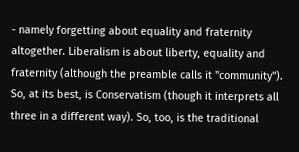- namely forgetting about equality and fraternity altogether. Liberalism is about liberty, equality and fraternity (although the preamble calls it "community"). So, at its best, is Conservatism (though it interprets all three in a different way). So, too, is the traditional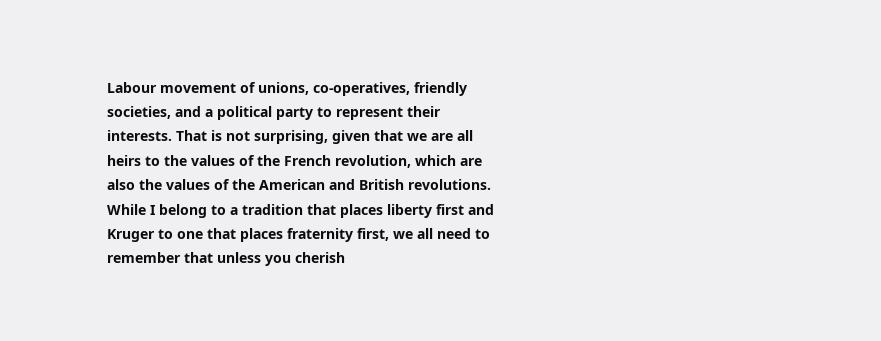Labour movement of unions, co-operatives, friendly societies, and a political party to represent their interests. That is not surprising, given that we are all heirs to the values of the French revolution, which are also the values of the American and British revolutions. While I belong to a tradition that places liberty first and Kruger to one that places fraternity first, we all need to remember that unless you cherish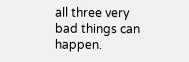all three very bad things can happen.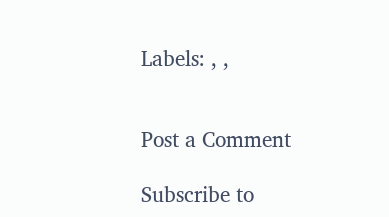Labels: , ,


Post a Comment

Subscribe to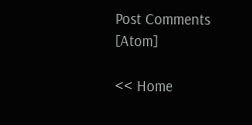Post Comments [Atom]

<< Home